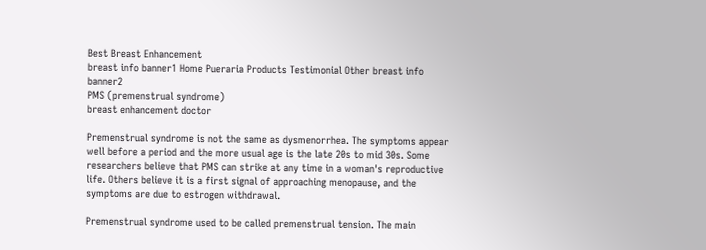Best Breast Enhancement
breast info banner1 Home Pueraria Products Testimonial Other breast info banner2
PMS (premenstrual syndrome)
breast enhancement doctor

Premenstrual syndrome is not the same as dysmenorrhea. The symptoms appear well before a period and the more usual age is the late 20s to mid 30s. Some researchers believe that PMS can strike at any time in a woman's reproductive life. Others believe it is a first signal of approaching menopause, and the symptoms are due to estrogen withdrawal.

Premenstrual syndrome used to be called premenstrual tension. The main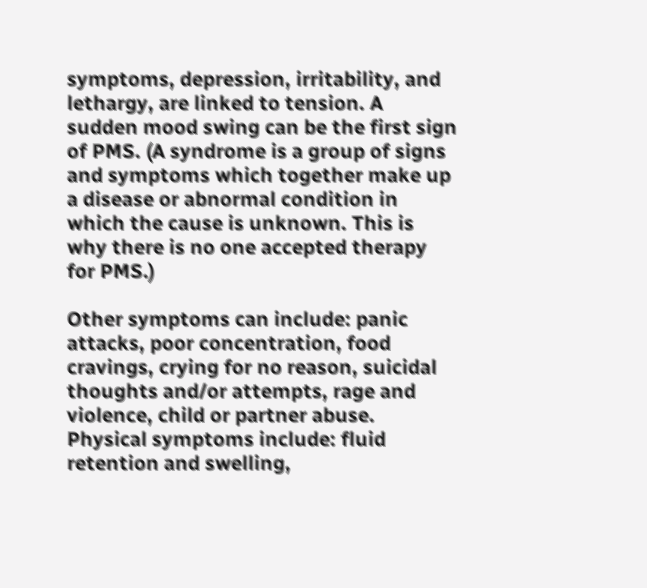symptoms, depression, irritability, and lethargy, are linked to tension. A sudden mood swing can be the first sign of PMS. (A syndrome is a group of signs and symptoms which together make up a disease or abnormal condition in which the cause is unknown. This is why there is no one accepted therapy for PMS.)

Other symptoms can include: panic attacks, poor concentration, food cravings, crying for no reason, suicidal thoughts and/or attempts, rage and violence, child or partner abuse. Physical symptoms include: fluid retention and swelling,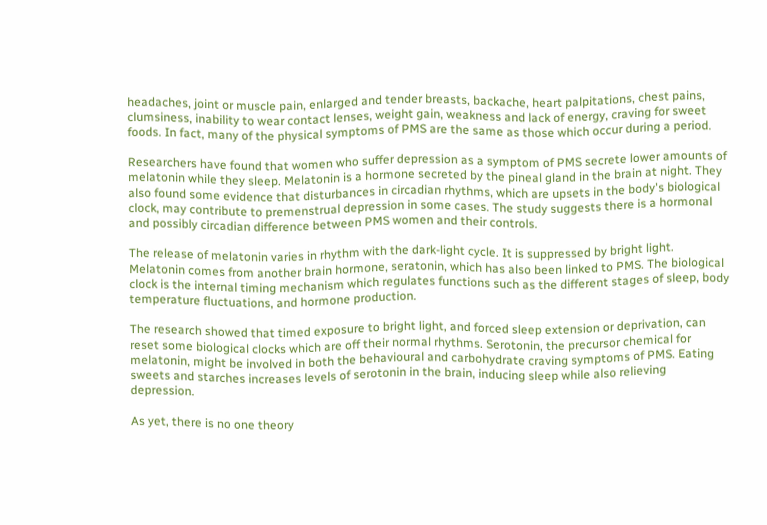headaches, joint or muscle pain, enlarged and tender breasts, backache, heart palpitations, chest pains, clumsiness, inability to wear contact lenses, weight gain, weakness and lack of energy, craving for sweet foods. In fact, many of the physical symptoms of PMS are the same as those which occur during a period.

Researchers have found that women who suffer depression as a symptom of PMS secrete lower amounts of melatonin while they sleep. Melatonin is a hormone secreted by the pineal gland in the brain at night. They also found some evidence that disturbances in circadian rhythms, which are upsets in the body's biological clock, may contribute to premenstrual depression in some cases. The study suggests there is a hormonal and possibly circadian difference between PMS women and their controls.

The release of melatonin varies in rhythm with the dark-light cycle. It is suppressed by bright light. Melatonin comes from another brain hormone, seratonin, which has also been linked to PMS. The biological clock is the internal timing mechanism which regulates functions such as the different stages of sleep, body temperature fluctuations, and hormone production.

The research showed that timed exposure to bright light, and forced sleep extension or deprivation, can reset some biological clocks which are off their normal rhythms. Serotonin, the precursor chemical for melatonin, might be involved in both the behavioural and carbohydrate craving symptoms of PMS. Eating sweets and starches increases levels of serotonin in the brain, inducing sleep while also relieving depression.

As yet, there is no one theory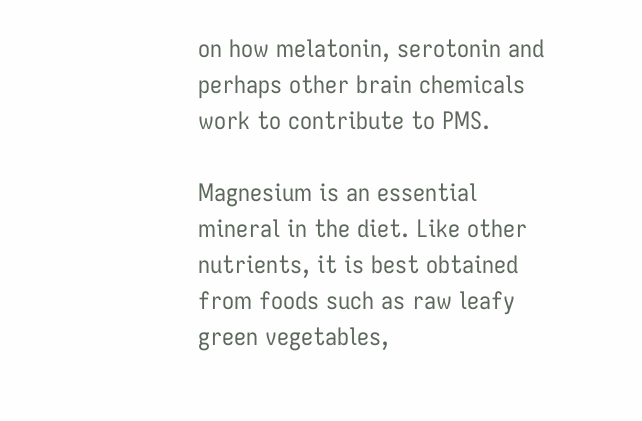on how melatonin, serotonin and perhaps other brain chemicals work to contribute to PMS.

Magnesium is an essential mineral in the diet. Like other nutrients, it is best obtained from foods such as raw leafy green vegetables,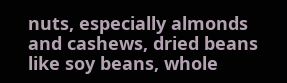nuts, especially almonds and cashews, dried beans like soy beans, whole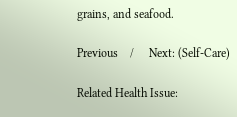grains, and seafood.

Previous    /     Next: (Self-Care)

Related Health Issue: